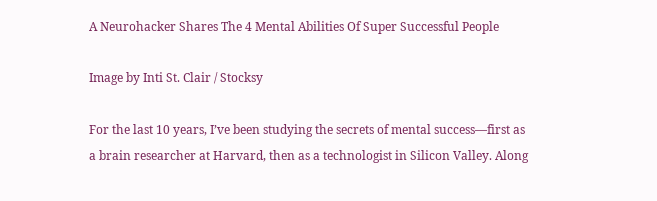A Neurohacker Shares The 4 Mental Abilities Of Super Successful People

Image by Inti St. Clair / Stocksy

For the last 10 years, I’ve been studying the secrets of mental success—first as a brain researcher at Harvard, then as a technologist in Silicon Valley. Along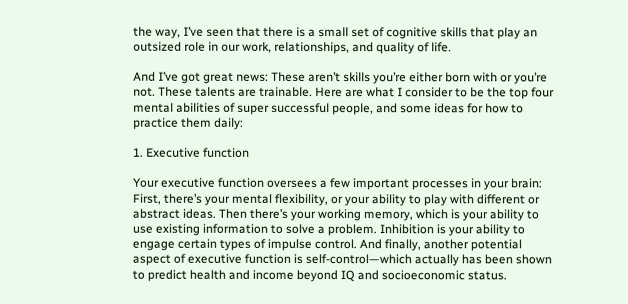the way, I’ve seen that there is a small set of cognitive skills that play an outsized role in our work, relationships, and quality of life.

And I’ve got great news: These aren’t skills you’re either born with or you’re not. These talents are trainable. Here are what I consider to be the top four mental abilities of super successful people, and some ideas for how to practice them daily:

1. Executive function

Your executive function oversees a few important processes in your brain: First, there’s your mental flexibility, or your ability to play with different or abstract ideas. Then there’s your working memory, which is your ability to use existing information to solve a problem. Inhibition is your ability to engage certain types of impulse control. And finally, another potential aspect of executive function is self-control—which actually has been shown to predict health and income beyond IQ and socioeconomic status.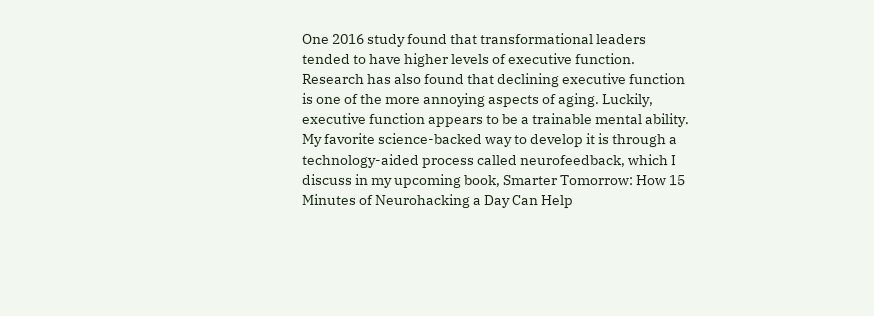One 2016 study found that transformational leaders tended to have higher levels of executive function. Research has also found that declining executive function is one of the more annoying aspects of aging. Luckily, executive function appears to be a trainable mental ability. My favorite science-backed way to develop it is through a technology-aided process called neurofeedback, which I discuss in my upcoming book, Smarter Tomorrow: How 15 Minutes of Neurohacking a Day Can Help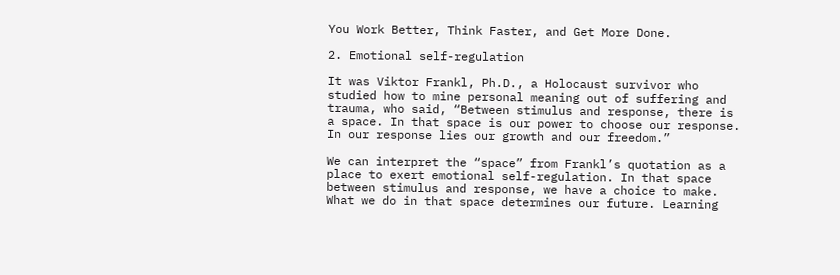You Work Better, Think Faster, and Get More Done.

2. Emotional self-regulation

It was Viktor Frankl, Ph.D., a Holocaust survivor who studied how to mine personal meaning out of suffering and trauma, who said, “Between stimulus and response, there is a space. In that space is our power to choose our response. In our response lies our growth and our freedom.”

We can interpret the “space” from Frankl’s quotation as a place to exert emotional self-regulation. In that space between stimulus and response, we have a choice to make. What we do in that space determines our future. Learning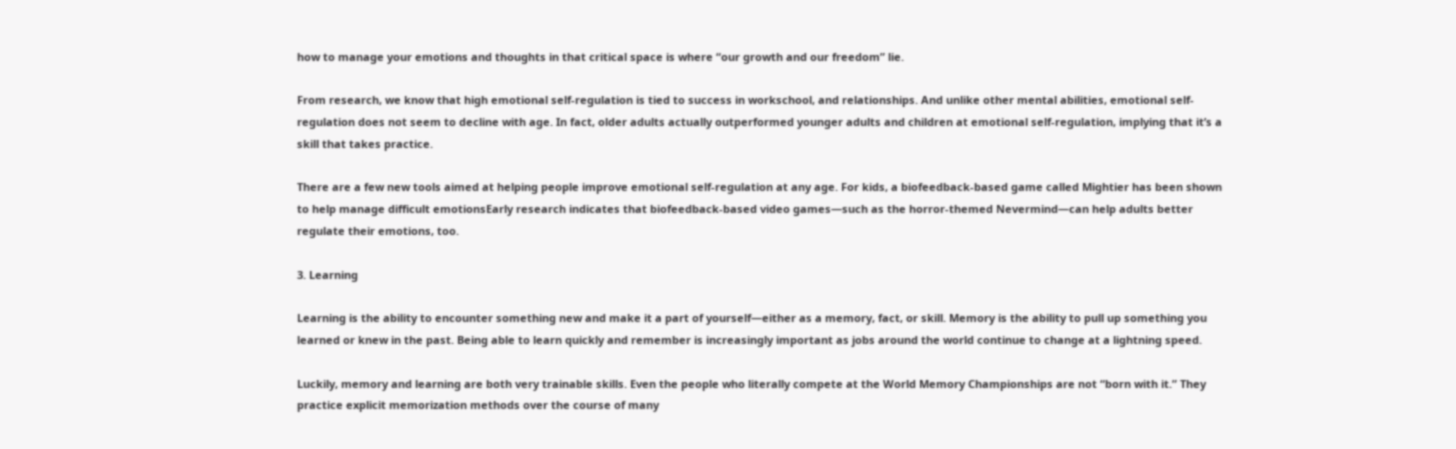how to manage your emotions and thoughts in that critical space is where “our growth and our freedom” lie.

From research, we know that high emotional self-regulation is tied to success in workschool, and relationships. And unlike other mental abilities, emotional self-regulation does not seem to decline with age. In fact, older adults actually outperformed younger adults and children at emotional self-regulation, implying that it’s a skill that takes practice.

There are a few new tools aimed at helping people improve emotional self-regulation at any age. For kids, a biofeedback-based game called Mightier has been shown to help manage difficult emotionsEarly research indicates that biofeedback-based video games—such as the horror-themed Nevermind—can help adults better regulate their emotions, too.

3. Learning

Learning is the ability to encounter something new and make it a part of yourself—either as a memory, fact, or skill. Memory is the ability to pull up something you learned or knew in the past. Being able to learn quickly and remember is increasingly important as jobs around the world continue to change at a lightning speed.

Luckily, memory and learning are both very trainable skills. Even the people who literally compete at the World Memory Championships are not “born with it.” They practice explicit memorization methods over the course of many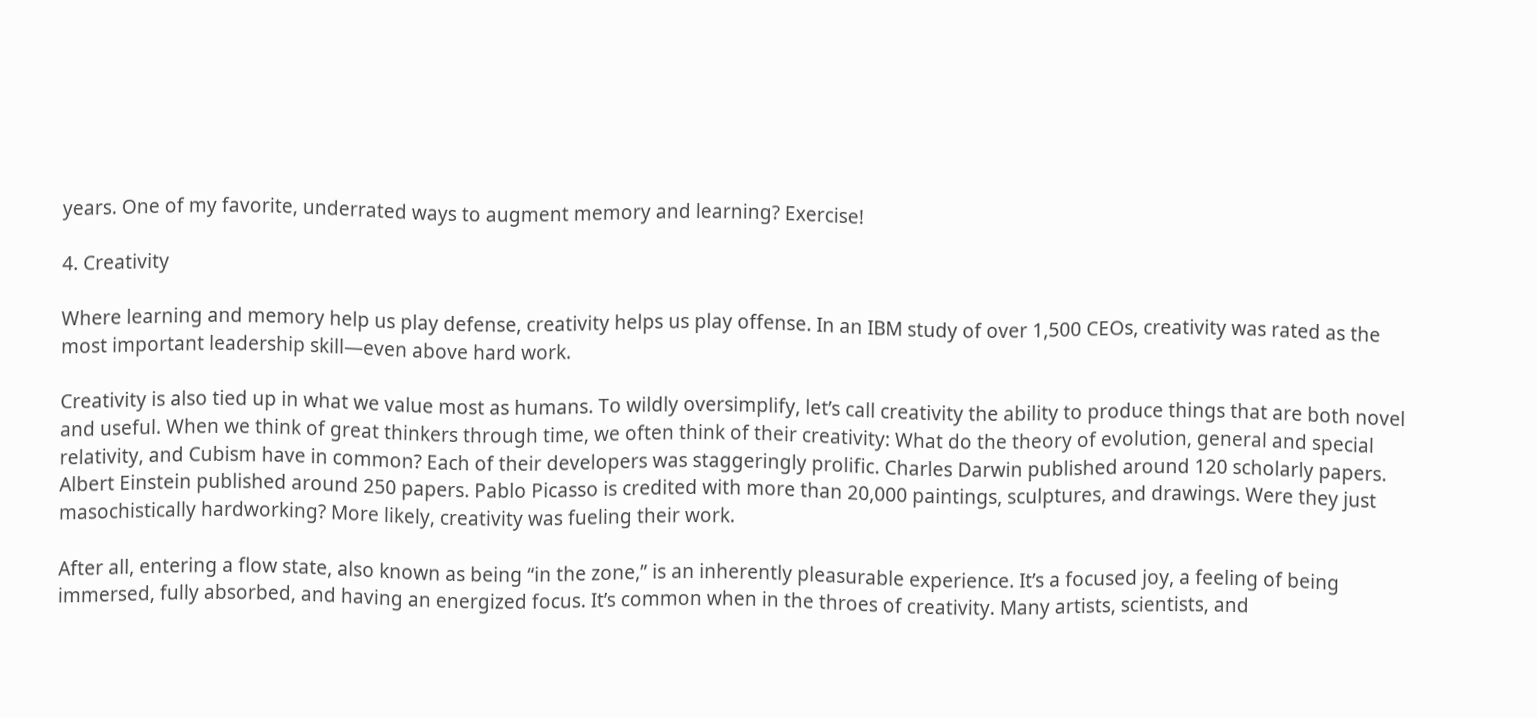years. One of my favorite, underrated ways to augment memory and learning? Exercise!

4. Creativity

Where learning and memory help us play defense, creativity helps us play offense. In an IBM study of over 1,500 CEOs, creativity was rated as the most important leadership skill—even above hard work.

Creativity is also tied up in what we value most as humans. To wildly oversimplify, let’s call creativity the ability to produce things that are both novel and useful. When we think of great thinkers through time, we often think of their creativity: What do the theory of evolution, general and special relativity, and Cubism have in common? Each of their developers was staggeringly prolific. Charles Darwin published around 120 scholarly papers. Albert Einstein published around 250 papers. Pablo Picasso is credited with more than 20,000 paintings, sculptures, and drawings. Were they just masochistically hardworking? More likely, creativity was fueling their work.

After all, entering a flow state, also known as being “in the zone,” is an inherently pleasurable experience. It’s a focused joy, a feeling of being immersed, fully absorbed, and having an energized focus. It’s common when in the throes of creativity. Many artists, scientists, and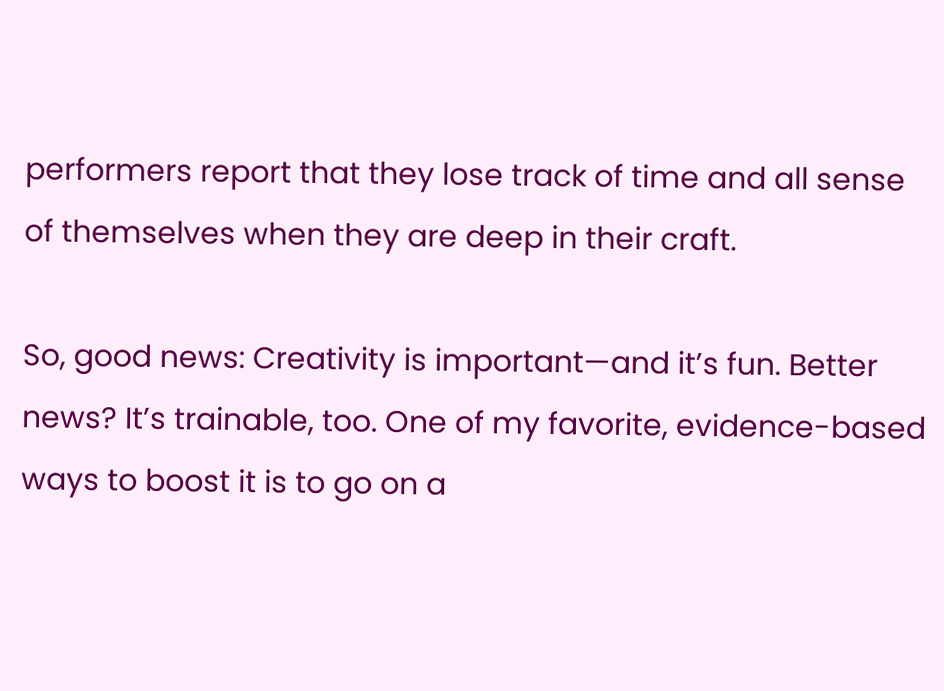performers report that they lose track of time and all sense of themselves when they are deep in their craft.

So, good news: Creativity is important—and it’s fun. Better news? It’s trainable, too. One of my favorite, evidence-based ways to boost it is to go on a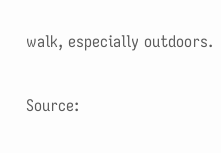walk, especially outdoors.

Source: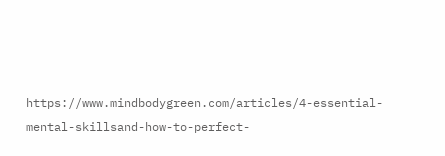https://www.mindbodygreen.com/articles/4-essential-mental-skillsand-how-to-perfect-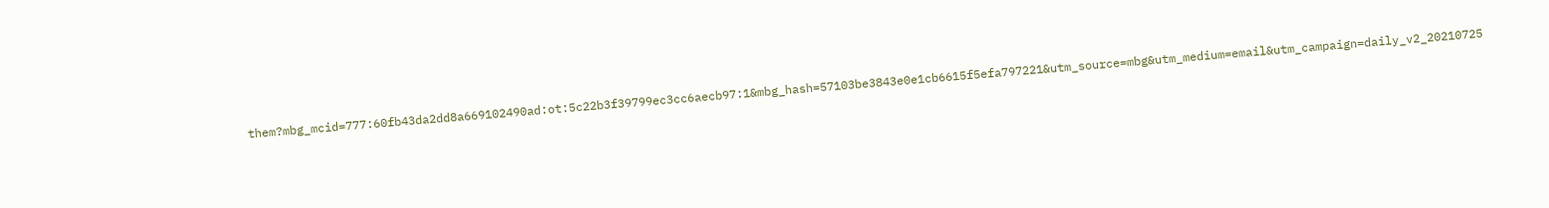them?mbg_mcid=777:60fb43da2dd8a669102490ad:ot:5c22b3f39799ec3cc6aecb97:1&mbg_hash=57103be3843e0e1cb6615f5efa797221&utm_source=mbg&utm_medium=email&utm_campaign=daily_v2_20210725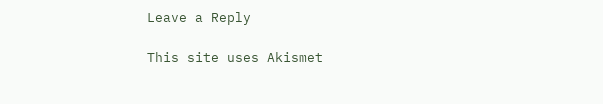Leave a Reply

This site uses Akismet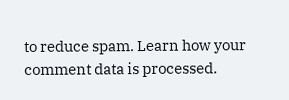to reduce spam. Learn how your comment data is processed.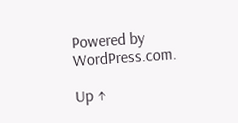Powered by WordPress.com.

Up ↑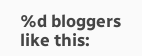%d bloggers like this: